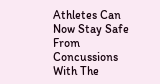Athletes Can Now Stay Safe From Concussions With The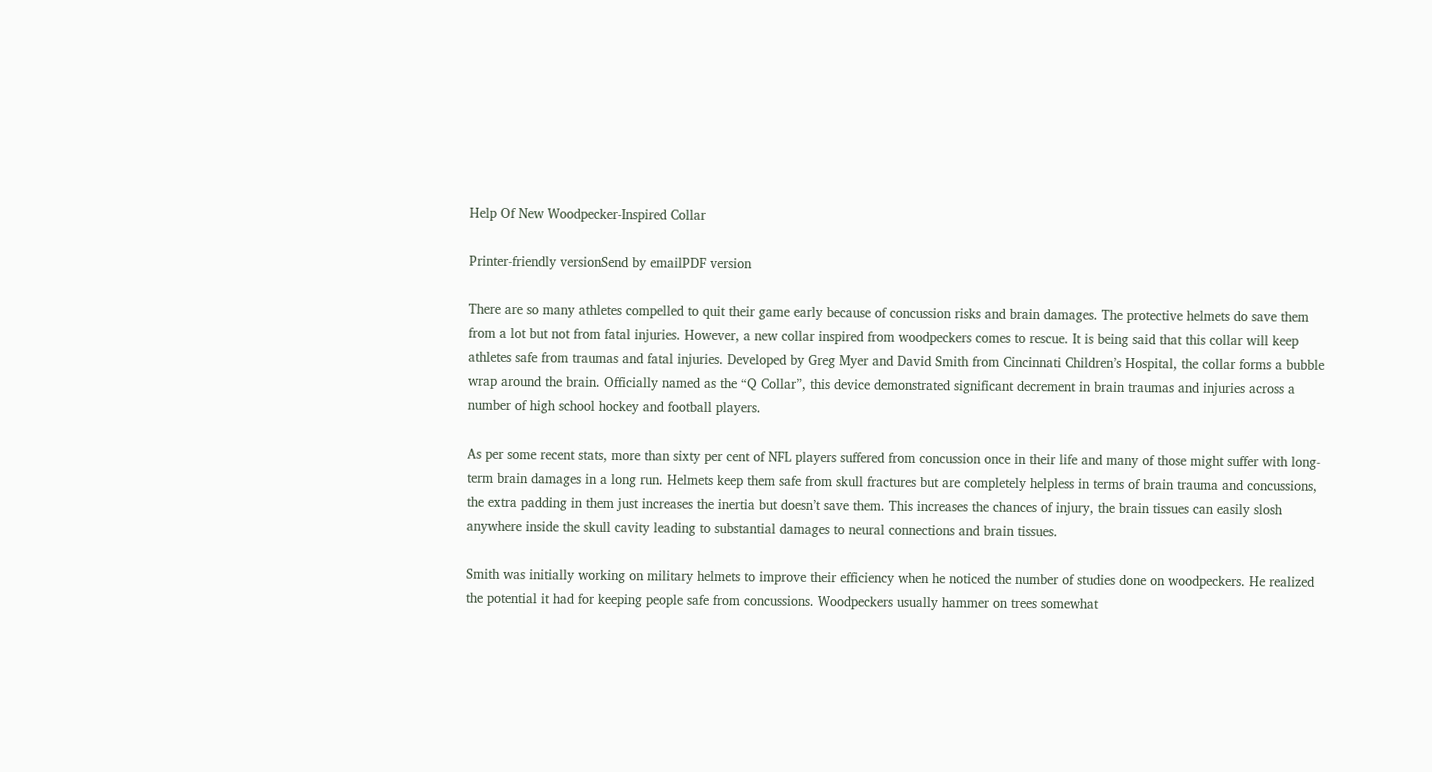Help Of New Woodpecker-Inspired Collar

Printer-friendly versionSend by emailPDF version

There are so many athletes compelled to quit their game early because of concussion risks and brain damages. The protective helmets do save them from a lot but not from fatal injuries. However, a new collar inspired from woodpeckers comes to rescue. It is being said that this collar will keep athletes safe from traumas and fatal injuries. Developed by Greg Myer and David Smith from Cincinnati Children’s Hospital, the collar forms a bubble wrap around the brain. Officially named as the “Q Collar”, this device demonstrated significant decrement in brain traumas and injuries across a number of high school hockey and football players.

As per some recent stats, more than sixty per cent of NFL players suffered from concussion once in their life and many of those might suffer with long-term brain damages in a long run. Helmets keep them safe from skull fractures but are completely helpless in terms of brain trauma and concussions, the extra padding in them just increases the inertia but doesn’t save them. This increases the chances of injury, the brain tissues can easily slosh anywhere inside the skull cavity leading to substantial damages to neural connections and brain tissues.

Smith was initially working on military helmets to improve their efficiency when he noticed the number of studies done on woodpeckers. He realized the potential it had for keeping people safe from concussions. Woodpeckers usually hammer on trees somewhat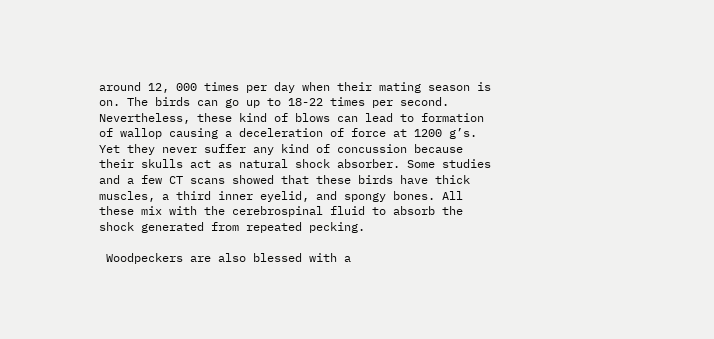around 12, 000 times per day when their mating season is on. The birds can go up to 18-22 times per second. Nevertheless, these kind of blows can lead to formation of wallop causing a deceleration of force at 1200 g’s. Yet they never suffer any kind of concussion because their skulls act as natural shock absorber. Some studies and a few CT scans showed that these birds have thick muscles, a third inner eyelid, and spongy bones. All these mix with the cerebrospinal fluid to absorb the shock generated from repeated pecking.

 Woodpeckers are also blessed with a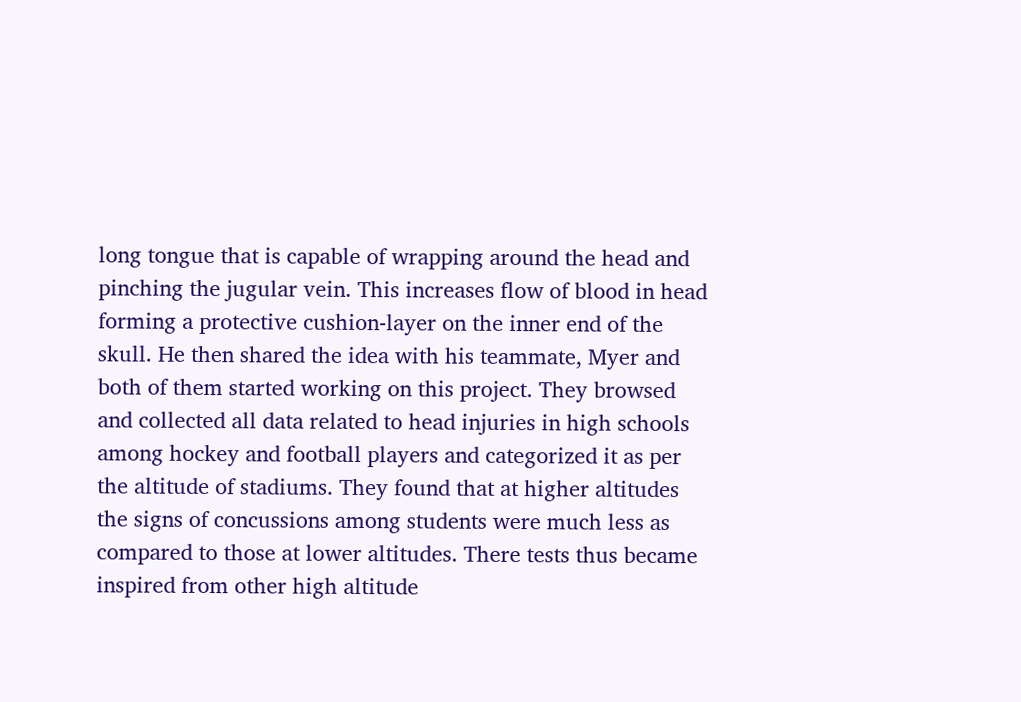long tongue that is capable of wrapping around the head and pinching the jugular vein. This increases flow of blood in head forming a protective cushion-layer on the inner end of the skull. He then shared the idea with his teammate, Myer and both of them started working on this project. They browsed and collected all data related to head injuries in high schools among hockey and football players and categorized it as per the altitude of stadiums. They found that at higher altitudes the signs of concussions among students were much less as compared to those at lower altitudes. There tests thus became inspired from other high altitude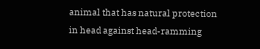animal that has natural protection in head against head-ramming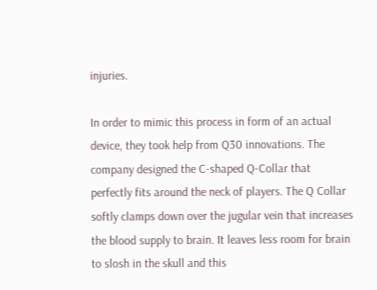injuries.

In order to mimic this process in form of an actual device, they took help from Q30 innovations. The company designed the C-shaped Q-Collar that perfectly fits around the neck of players. The Q Collar softly clamps down over the jugular vein that increases the blood supply to brain. It leaves less room for brain to slosh in the skull and this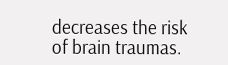decreases the risk of brain traumas.